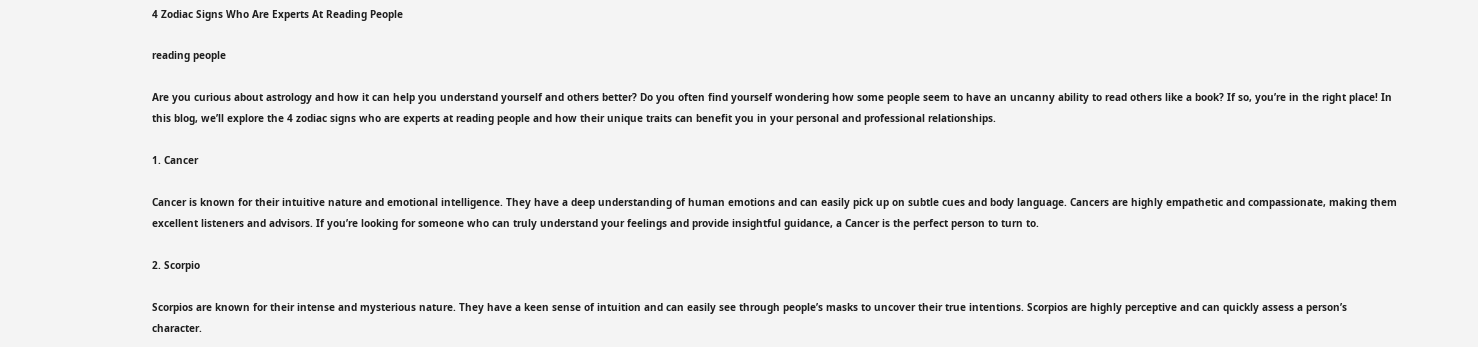4 Zodiac Signs Who Are Experts At Reading People

reading people

Are you curious about astrology and how it can help you understand yourself and others better? Do you often find yourself wondering how some people seem to have an uncanny ability to read others like a book? If so, you’re in the right place! In this blog, we’ll explore the 4 zodiac signs who are experts at reading people and how their unique traits can benefit you in your personal and professional relationships.

1. Cancer

Cancer is known for their intuitive nature and emotional intelligence. They have a deep understanding of human emotions and can easily pick up on subtle cues and body language. Cancers are highly empathetic and compassionate, making them excellent listeners and advisors. If you’re looking for someone who can truly understand your feelings and provide insightful guidance, a Cancer is the perfect person to turn to.

2. Scorpio

Scorpios are known for their intense and mysterious nature. They have a keen sense of intuition and can easily see through people’s masks to uncover their true intentions. Scorpios are highly perceptive and can quickly assess a person’s character.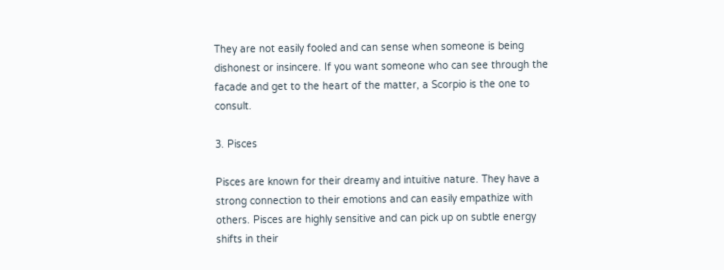They are not easily fooled and can sense when someone is being dishonest or insincere. If you want someone who can see through the facade and get to the heart of the matter, a Scorpio is the one to consult.

3. Pisces

Pisces are known for their dreamy and intuitive nature. They have a strong connection to their emotions and can easily empathize with others. Pisces are highly sensitive and can pick up on subtle energy shifts in their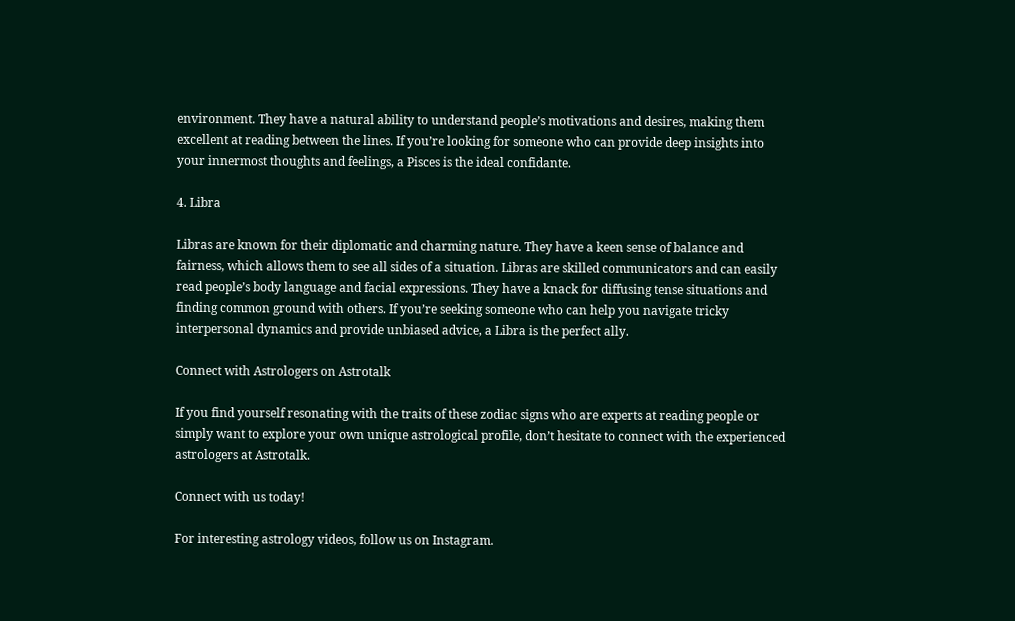environment. They have a natural ability to understand people’s motivations and desires, making them excellent at reading between the lines. If you’re looking for someone who can provide deep insights into your innermost thoughts and feelings, a Pisces is the ideal confidante.

4. Libra

Libras are known for their diplomatic and charming nature. They have a keen sense of balance and fairness, which allows them to see all sides of a situation. Libras are skilled communicators and can easily read people’s body language and facial expressions. They have a knack for diffusing tense situations and finding common ground with others. If you’re seeking someone who can help you navigate tricky interpersonal dynamics and provide unbiased advice, a Libra is the perfect ally.

Connect with Astrologers on Astrotalk

If you find yourself resonating with the traits of these zodiac signs who are experts at reading people or simply want to explore your own unique astrological profile, don’t hesitate to connect with the experienced astrologers at Astrotalk.

Connect with us today!

For interesting astrology videos, follow us on Instagram.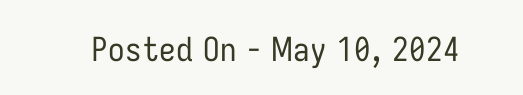Posted On - May 10, 2024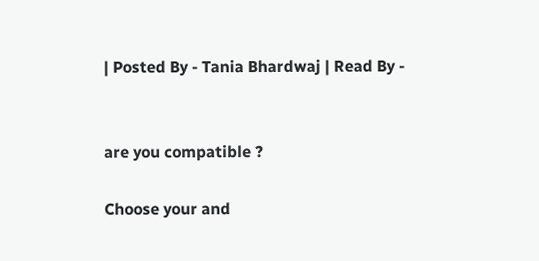| Posted By - Tania Bhardwaj | Read By -


are you compatible ?

Choose your and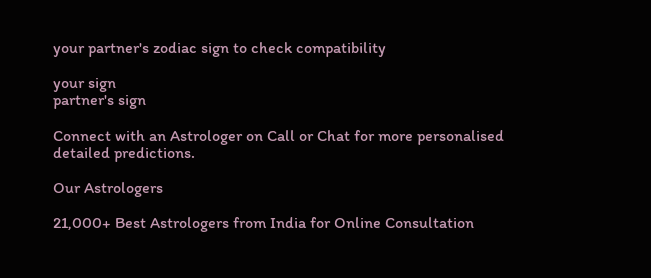your partner's zodiac sign to check compatibility

your sign
partner's sign

Connect with an Astrologer on Call or Chat for more personalised detailed predictions.

Our Astrologers

21,000+ Best Astrologers from India for Online Consultation